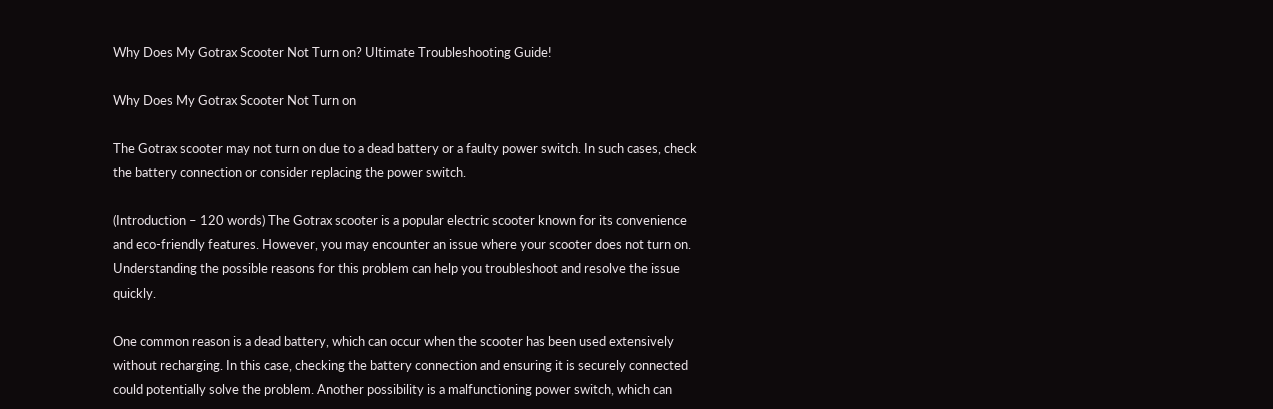Why Does My Gotrax Scooter Not Turn on? Ultimate Troubleshooting Guide!

Why Does My Gotrax Scooter Not Turn on

The Gotrax scooter may not turn on due to a dead battery or a faulty power switch. In such cases, check the battery connection or consider replacing the power switch.

(Introduction – 120 words) The Gotrax scooter is a popular electric scooter known for its convenience and eco-friendly features. However, you may encounter an issue where your scooter does not turn on. Understanding the possible reasons for this problem can help you troubleshoot and resolve the issue quickly.

One common reason is a dead battery, which can occur when the scooter has been used extensively without recharging. In this case, checking the battery connection and ensuring it is securely connected could potentially solve the problem. Another possibility is a malfunctioning power switch, which can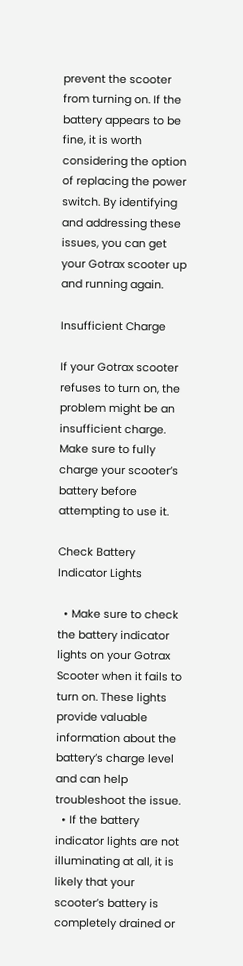prevent the scooter from turning on. If the battery appears to be fine, it is worth considering the option of replacing the power switch. By identifying and addressing these issues, you can get your Gotrax scooter up and running again.

Insufficient Charge

If your Gotrax scooter refuses to turn on, the problem might be an insufficient charge. Make sure to fully charge your scooter’s battery before attempting to use it.

Check Battery Indicator Lights

  • Make sure to check the battery indicator lights on your Gotrax Scooter when it fails to turn on. These lights provide valuable information about the battery’s charge level and can help troubleshoot the issue.
  • If the battery indicator lights are not illuminating at all, it is likely that your scooter’s battery is completely drained or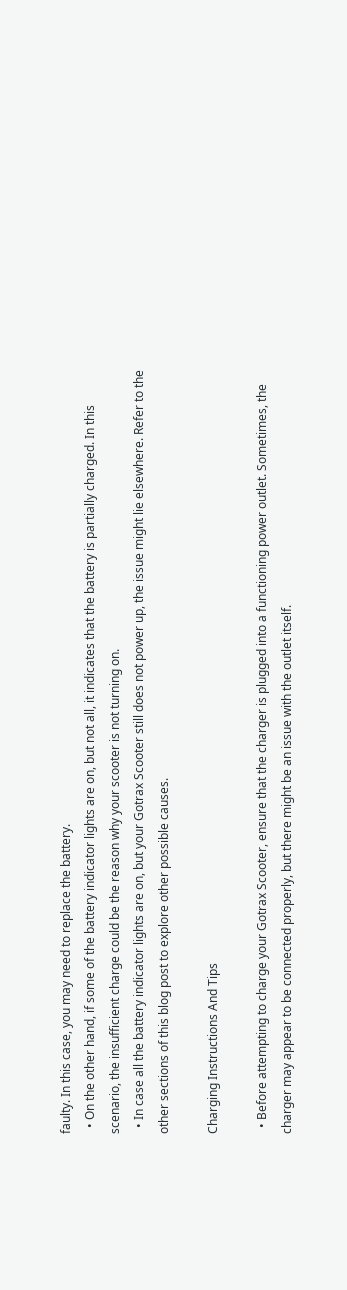faulty. In this case, you may need to replace the battery.
  • On the other hand, if some of the battery indicator lights are on, but not all, it indicates that the battery is partially charged. In this scenario, the insufficient charge could be the reason why your scooter is not turning on.
  • In case all the battery indicator lights are on, but your Gotrax Scooter still does not power up, the issue might lie elsewhere. Refer to the other sections of this blog post to explore other possible causes.

Charging Instructions And Tips

  • Before attempting to charge your Gotrax Scooter, ensure that the charger is plugged into a functioning power outlet. Sometimes, the charger may appear to be connected properly, but there might be an issue with the outlet itself.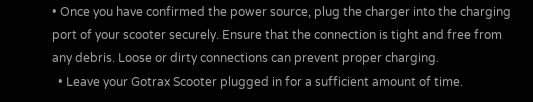• Once you have confirmed the power source, plug the charger into the charging port of your scooter securely. Ensure that the connection is tight and free from any debris. Loose or dirty connections can prevent proper charging.
  • Leave your Gotrax Scooter plugged in for a sufficient amount of time.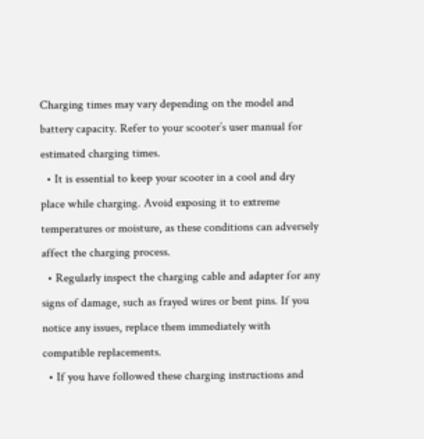Charging times may vary depending on the model and battery capacity. Refer to your scooter’s user manual for estimated charging times.
  • It is essential to keep your scooter in a cool and dry place while charging. Avoid exposing it to extreme temperatures or moisture, as these conditions can adversely affect the charging process.
  • Regularly inspect the charging cable and adapter for any signs of damage, such as frayed wires or bent pins. If you notice any issues, replace them immediately with compatible replacements.
  • If you have followed these charging instructions and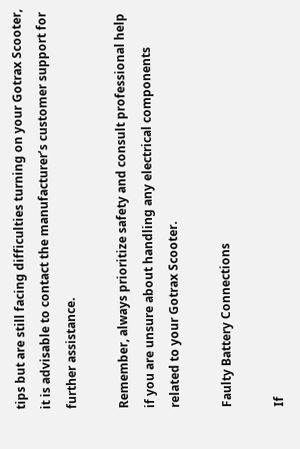tips but are still facing difficulties turning on your Gotrax Scooter, it is advisable to contact the manufacturer’s customer support for further assistance.

Remember, always prioritize safety and consult professional help if you are unsure about handling any electrical components related to your Gotrax Scooter.

Faulty Battery Connections

If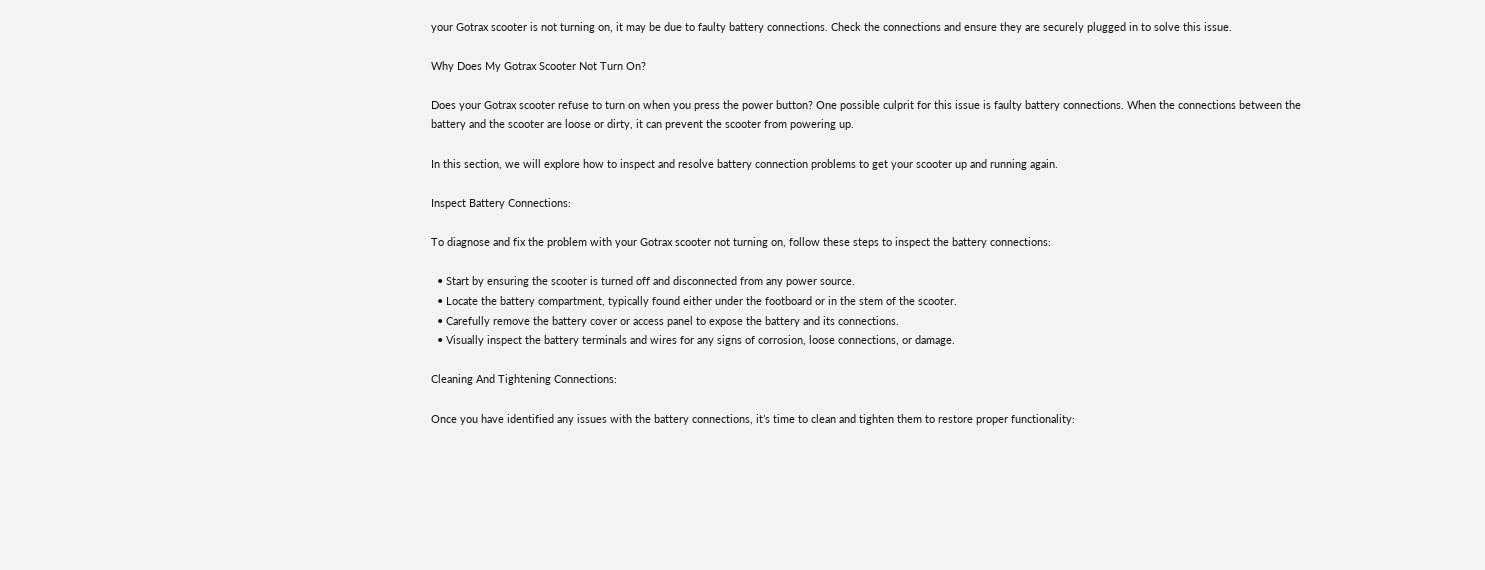your Gotrax scooter is not turning on, it may be due to faulty battery connections. Check the connections and ensure they are securely plugged in to solve this issue.

Why Does My Gotrax Scooter Not Turn On?

Does your Gotrax scooter refuse to turn on when you press the power button? One possible culprit for this issue is faulty battery connections. When the connections between the battery and the scooter are loose or dirty, it can prevent the scooter from powering up.

In this section, we will explore how to inspect and resolve battery connection problems to get your scooter up and running again.

Inspect Battery Connections:

To diagnose and fix the problem with your Gotrax scooter not turning on, follow these steps to inspect the battery connections:

  • Start by ensuring the scooter is turned off and disconnected from any power source.
  • Locate the battery compartment, typically found either under the footboard or in the stem of the scooter.
  • Carefully remove the battery cover or access panel to expose the battery and its connections.
  • Visually inspect the battery terminals and wires for any signs of corrosion, loose connections, or damage.

Cleaning And Tightening Connections:

Once you have identified any issues with the battery connections, it’s time to clean and tighten them to restore proper functionality: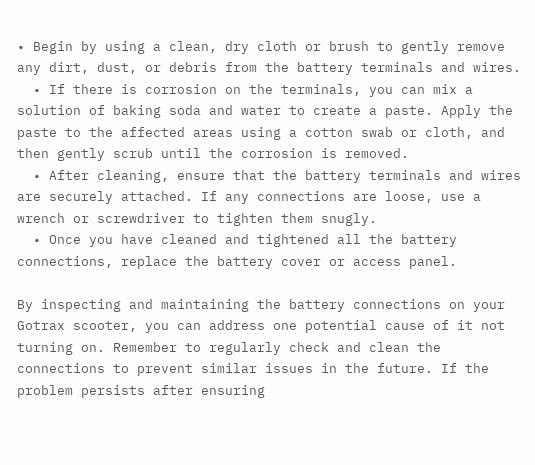• Begin by using a clean, dry cloth or brush to gently remove any dirt, dust, or debris from the battery terminals and wires.
  • If there is corrosion on the terminals, you can mix a solution of baking soda and water to create a paste. Apply the paste to the affected areas using a cotton swab or cloth, and then gently scrub until the corrosion is removed.
  • After cleaning, ensure that the battery terminals and wires are securely attached. If any connections are loose, use a wrench or screwdriver to tighten them snugly.
  • Once you have cleaned and tightened all the battery connections, replace the battery cover or access panel.

By inspecting and maintaining the battery connections on your Gotrax scooter, you can address one potential cause of it not turning on. Remember to regularly check and clean the connections to prevent similar issues in the future. If the problem persists after ensuring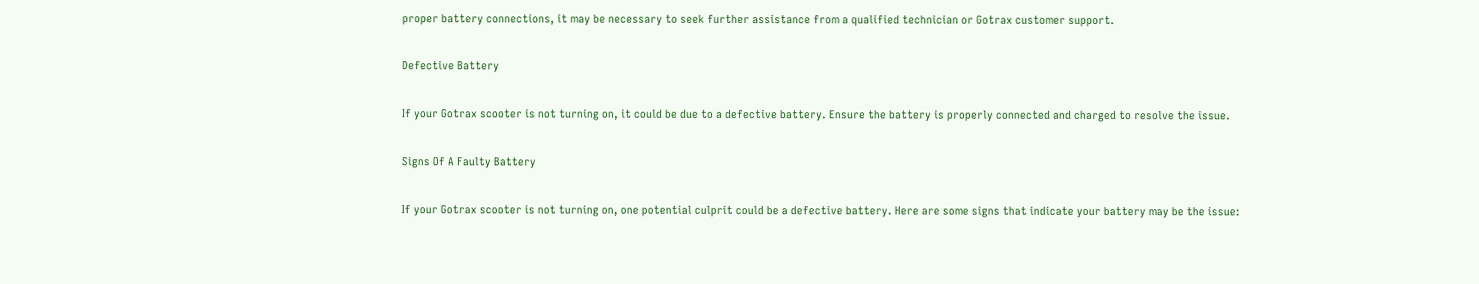proper battery connections, it may be necessary to seek further assistance from a qualified technician or Gotrax customer support.

Defective Battery

If your Gotrax scooter is not turning on, it could be due to a defective battery. Ensure the battery is properly connected and charged to resolve the issue.

Signs Of A Faulty Battery

If your Gotrax scooter is not turning on, one potential culprit could be a defective battery. Here are some signs that indicate your battery may be the issue: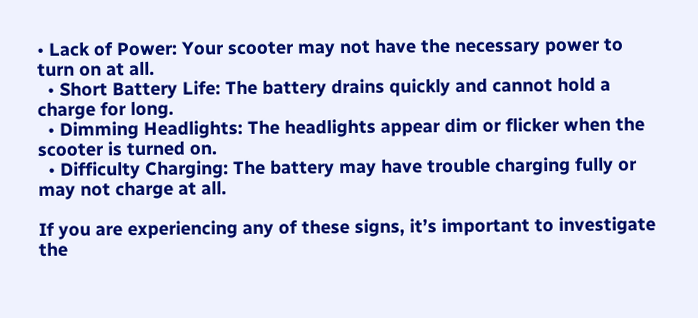• Lack of Power: Your scooter may not have the necessary power to turn on at all.
  • Short Battery Life: The battery drains quickly and cannot hold a charge for long.
  • Dimming Headlights: The headlights appear dim or flicker when the scooter is turned on.
  • Difficulty Charging: The battery may have trouble charging fully or may not charge at all.

If you are experiencing any of these signs, it’s important to investigate the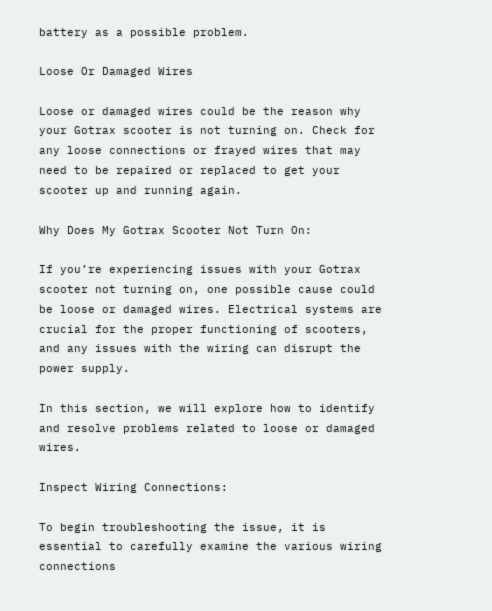battery as a possible problem.

Loose Or Damaged Wires

Loose or damaged wires could be the reason why your Gotrax scooter is not turning on. Check for any loose connections or frayed wires that may need to be repaired or replaced to get your scooter up and running again.

Why Does My Gotrax Scooter Not Turn On:

If you’re experiencing issues with your Gotrax scooter not turning on, one possible cause could be loose or damaged wires. Electrical systems are crucial for the proper functioning of scooters, and any issues with the wiring can disrupt the power supply.

In this section, we will explore how to identify and resolve problems related to loose or damaged wires.

Inspect Wiring Connections:

To begin troubleshooting the issue, it is essential to carefully examine the various wiring connections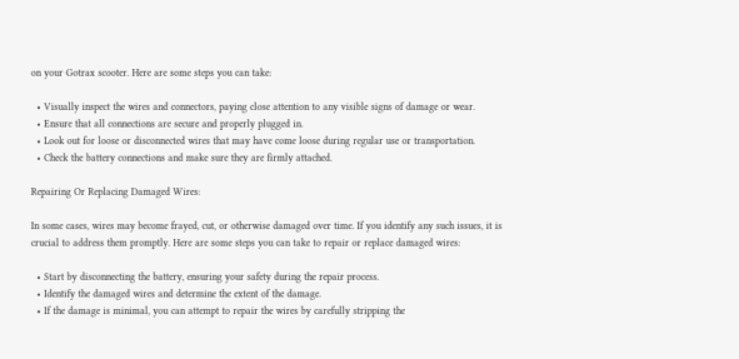on your Gotrax scooter. Here are some steps you can take:

  • Visually inspect the wires and connectors, paying close attention to any visible signs of damage or wear.
  • Ensure that all connections are secure and properly plugged in.
  • Look out for loose or disconnected wires that may have come loose during regular use or transportation.
  • Check the battery connections and make sure they are firmly attached.

Repairing Or Replacing Damaged Wires:

In some cases, wires may become frayed, cut, or otherwise damaged over time. If you identify any such issues, it is crucial to address them promptly. Here are some steps you can take to repair or replace damaged wires:

  • Start by disconnecting the battery, ensuring your safety during the repair process.
  • Identify the damaged wires and determine the extent of the damage.
  • If the damage is minimal, you can attempt to repair the wires by carefully stripping the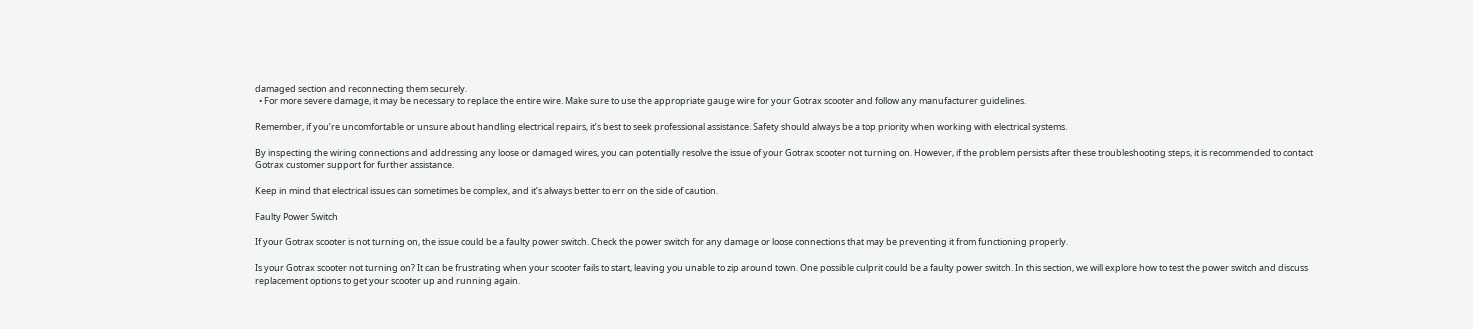damaged section and reconnecting them securely.
  • For more severe damage, it may be necessary to replace the entire wire. Make sure to use the appropriate gauge wire for your Gotrax scooter and follow any manufacturer guidelines.

Remember, if you’re uncomfortable or unsure about handling electrical repairs, it’s best to seek professional assistance. Safety should always be a top priority when working with electrical systems.

By inspecting the wiring connections and addressing any loose or damaged wires, you can potentially resolve the issue of your Gotrax scooter not turning on. However, if the problem persists after these troubleshooting steps, it is recommended to contact Gotrax customer support for further assistance.

Keep in mind that electrical issues can sometimes be complex, and it’s always better to err on the side of caution.

Faulty Power Switch

If your Gotrax scooter is not turning on, the issue could be a faulty power switch. Check the power switch for any damage or loose connections that may be preventing it from functioning properly.

Is your Gotrax scooter not turning on? It can be frustrating when your scooter fails to start, leaving you unable to zip around town. One possible culprit could be a faulty power switch. In this section, we will explore how to test the power switch and discuss replacement options to get your scooter up and running again.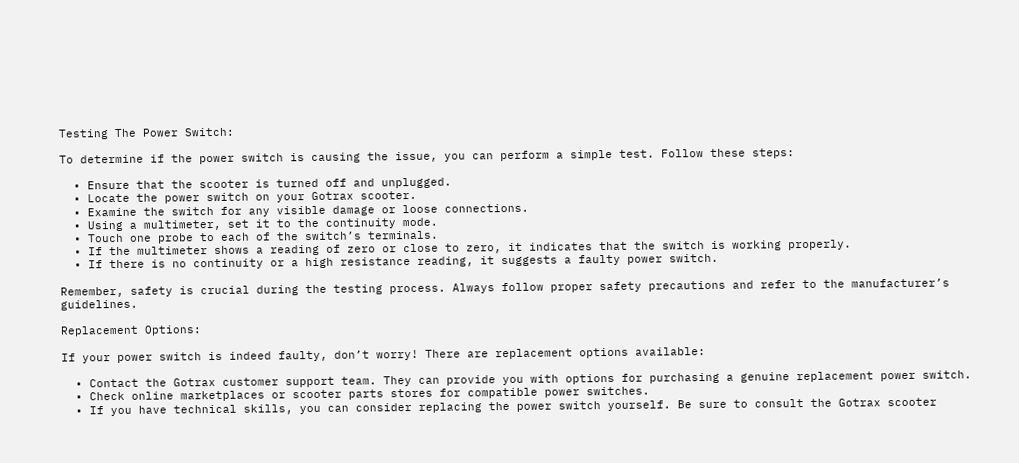Testing The Power Switch:

To determine if the power switch is causing the issue, you can perform a simple test. Follow these steps:

  • Ensure that the scooter is turned off and unplugged.
  • Locate the power switch on your Gotrax scooter.
  • Examine the switch for any visible damage or loose connections.
  • Using a multimeter, set it to the continuity mode.
  • Touch one probe to each of the switch’s terminals.
  • If the multimeter shows a reading of zero or close to zero, it indicates that the switch is working properly.
  • If there is no continuity or a high resistance reading, it suggests a faulty power switch.

Remember, safety is crucial during the testing process. Always follow proper safety precautions and refer to the manufacturer’s guidelines.

Replacement Options:

If your power switch is indeed faulty, don’t worry! There are replacement options available:

  • Contact the Gotrax customer support team. They can provide you with options for purchasing a genuine replacement power switch.
  • Check online marketplaces or scooter parts stores for compatible power switches.
  • If you have technical skills, you can consider replacing the power switch yourself. Be sure to consult the Gotrax scooter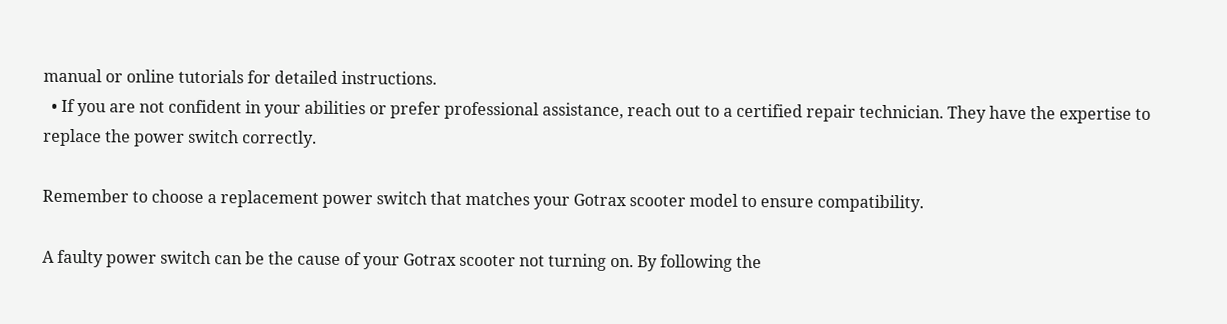manual or online tutorials for detailed instructions.
  • If you are not confident in your abilities or prefer professional assistance, reach out to a certified repair technician. They have the expertise to replace the power switch correctly.

Remember to choose a replacement power switch that matches your Gotrax scooter model to ensure compatibility.

A faulty power switch can be the cause of your Gotrax scooter not turning on. By following the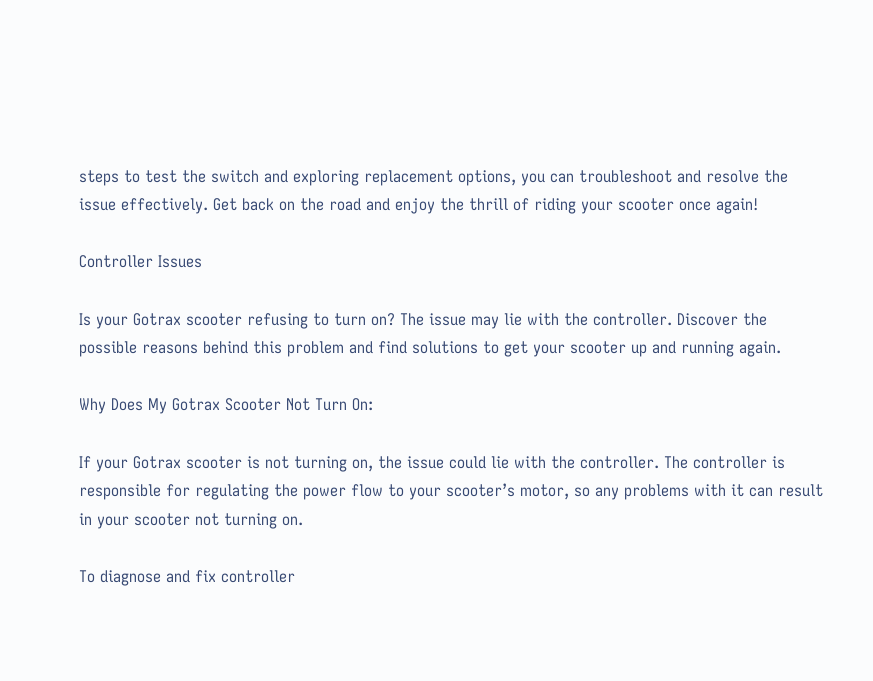steps to test the switch and exploring replacement options, you can troubleshoot and resolve the issue effectively. Get back on the road and enjoy the thrill of riding your scooter once again!

Controller Issues

Is your Gotrax scooter refusing to turn on? The issue may lie with the controller. Discover the possible reasons behind this problem and find solutions to get your scooter up and running again.

Why Does My Gotrax Scooter Not Turn On:

If your Gotrax scooter is not turning on, the issue could lie with the controller. The controller is responsible for regulating the power flow to your scooter’s motor, so any problems with it can result in your scooter not turning on.

To diagnose and fix controller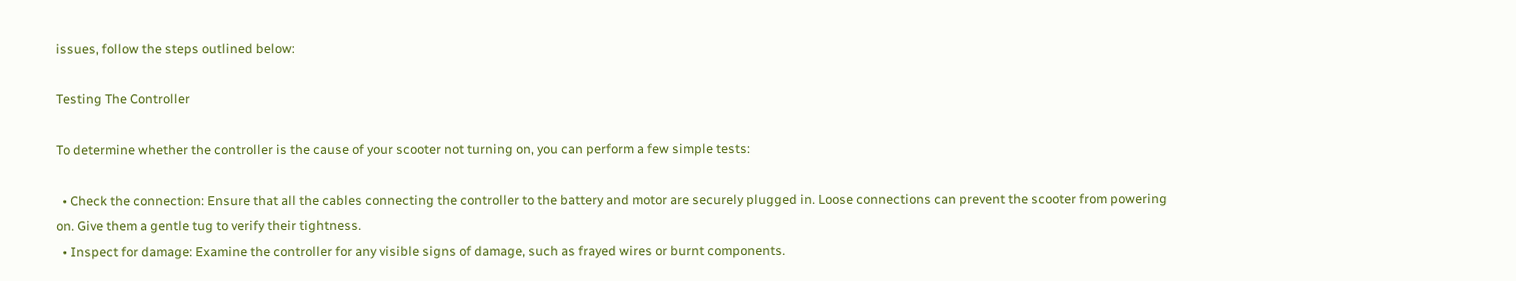issues, follow the steps outlined below:

Testing The Controller

To determine whether the controller is the cause of your scooter not turning on, you can perform a few simple tests:

  • Check the connection: Ensure that all the cables connecting the controller to the battery and motor are securely plugged in. Loose connections can prevent the scooter from powering on. Give them a gentle tug to verify their tightness.
  • Inspect for damage: Examine the controller for any visible signs of damage, such as frayed wires or burnt components.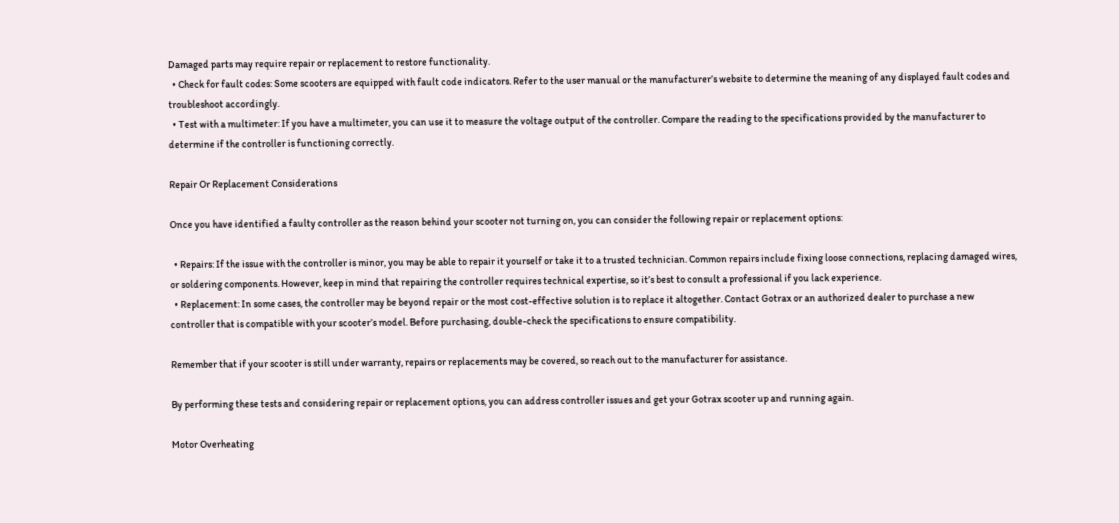Damaged parts may require repair or replacement to restore functionality.
  • Check for fault codes: Some scooters are equipped with fault code indicators. Refer to the user manual or the manufacturer’s website to determine the meaning of any displayed fault codes and troubleshoot accordingly.
  • Test with a multimeter: If you have a multimeter, you can use it to measure the voltage output of the controller. Compare the reading to the specifications provided by the manufacturer to determine if the controller is functioning correctly.

Repair Or Replacement Considerations

Once you have identified a faulty controller as the reason behind your scooter not turning on, you can consider the following repair or replacement options:

  • Repairs: If the issue with the controller is minor, you may be able to repair it yourself or take it to a trusted technician. Common repairs include fixing loose connections, replacing damaged wires, or soldering components. However, keep in mind that repairing the controller requires technical expertise, so it’s best to consult a professional if you lack experience.
  • Replacement: In some cases, the controller may be beyond repair or the most cost-effective solution is to replace it altogether. Contact Gotrax or an authorized dealer to purchase a new controller that is compatible with your scooter’s model. Before purchasing, double-check the specifications to ensure compatibility.

Remember that if your scooter is still under warranty, repairs or replacements may be covered, so reach out to the manufacturer for assistance.

By performing these tests and considering repair or replacement options, you can address controller issues and get your Gotrax scooter up and running again.

Motor Overheating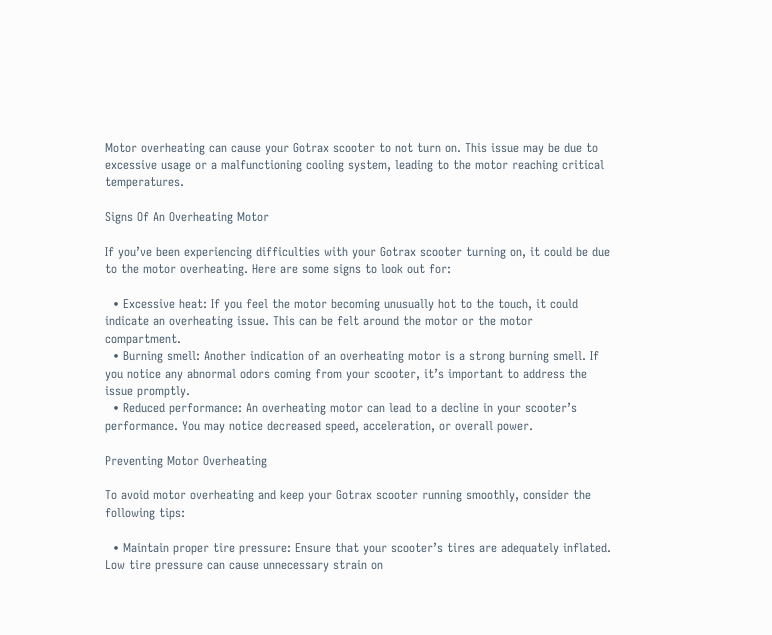Motor overheating can cause your Gotrax scooter to not turn on. This issue may be due to excessive usage or a malfunctioning cooling system, leading to the motor reaching critical temperatures.

Signs Of An Overheating Motor

If you’ve been experiencing difficulties with your Gotrax scooter turning on, it could be due to the motor overheating. Here are some signs to look out for:

  • Excessive heat: If you feel the motor becoming unusually hot to the touch, it could indicate an overheating issue. This can be felt around the motor or the motor compartment.
  • Burning smell: Another indication of an overheating motor is a strong burning smell. If you notice any abnormal odors coming from your scooter, it’s important to address the issue promptly.
  • Reduced performance: An overheating motor can lead to a decline in your scooter’s performance. You may notice decreased speed, acceleration, or overall power.

Preventing Motor Overheating

To avoid motor overheating and keep your Gotrax scooter running smoothly, consider the following tips:

  • Maintain proper tire pressure: Ensure that your scooter’s tires are adequately inflated. Low tire pressure can cause unnecessary strain on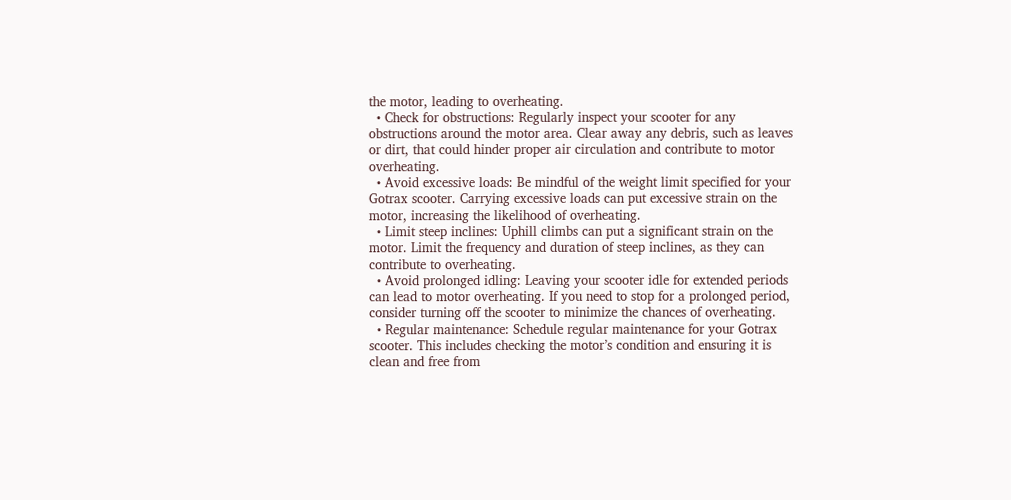the motor, leading to overheating.
  • Check for obstructions: Regularly inspect your scooter for any obstructions around the motor area. Clear away any debris, such as leaves or dirt, that could hinder proper air circulation and contribute to motor overheating.
  • Avoid excessive loads: Be mindful of the weight limit specified for your Gotrax scooter. Carrying excessive loads can put excessive strain on the motor, increasing the likelihood of overheating.
  • Limit steep inclines: Uphill climbs can put a significant strain on the motor. Limit the frequency and duration of steep inclines, as they can contribute to overheating.
  • Avoid prolonged idling: Leaving your scooter idle for extended periods can lead to motor overheating. If you need to stop for a prolonged period, consider turning off the scooter to minimize the chances of overheating.
  • Regular maintenance: Schedule regular maintenance for your Gotrax scooter. This includes checking the motor’s condition and ensuring it is clean and free from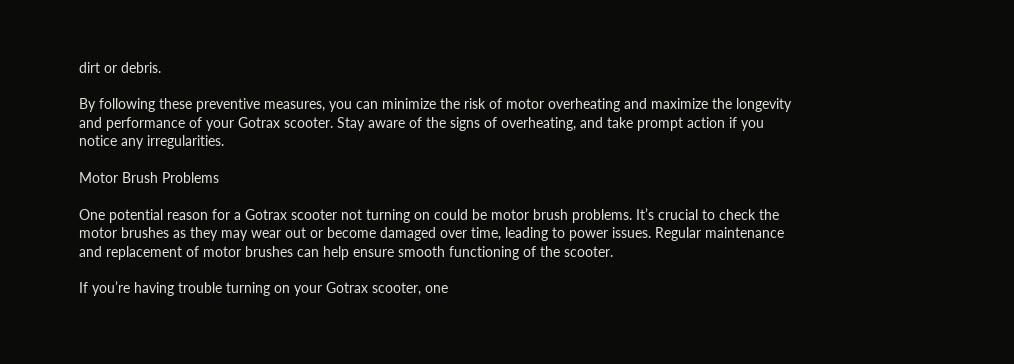dirt or debris.

By following these preventive measures, you can minimize the risk of motor overheating and maximize the longevity and performance of your Gotrax scooter. Stay aware of the signs of overheating, and take prompt action if you notice any irregularities.

Motor Brush Problems

One potential reason for a Gotrax scooter not turning on could be motor brush problems. It’s crucial to check the motor brushes as they may wear out or become damaged over time, leading to power issues. Regular maintenance and replacement of motor brushes can help ensure smooth functioning of the scooter.

If you’re having trouble turning on your Gotrax scooter, one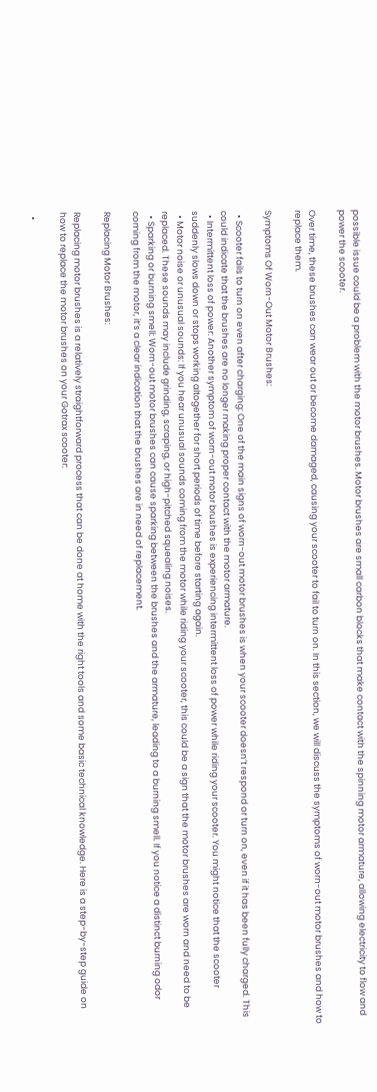possible issue could be a problem with the motor brushes. Motor brushes are small carbon blocks that make contact with the spinning motor armature, allowing electricity to flow and power the scooter.

Over time, these brushes can wear out or become damaged, causing your scooter to fail to turn on. In this section, we will discuss the symptoms of worn-out motor brushes and how to replace them.

Symptoms Of Worn-Out Motor Brushes:

  • Scooter fails to turn on even after charging: One of the main signs of worn-out motor brushes is when your scooter doesn’t respond or turn on, even if it has been fully charged. This could indicate that the brushes are no longer making proper contact with the motor armature.
  • Intermittent loss of power: Another symptom of worn-out motor brushes is experiencing intermittent loss of power while riding your scooter. You might notice that the scooter suddenly slows down or stops working altogether for short periods of time before starting again.
  • Motor noise or unusual sounds: If you hear unusual sounds coming from the motor while riding your scooter, this could be a sign that the motor brushes are worn and need to be replaced. These sounds may include grinding, scraping, or high-pitched squealing noises.
  • Sparking or burning smell: Worn-out motor brushes can cause sparking between the brushes and the armature, leading to a burning smell. If you notice a distinct burning odor coming from the motor, it’s a clear indication that the brushes are in need of replacement.

Replacing Motor Brushes:

Replacing motor brushes is a relatively straightforward process that can be done at home with the right tools and some basic technical knowledge. Here is a step-by-step guide on how to replace the motor brushes on your Gotrax scooter:

  •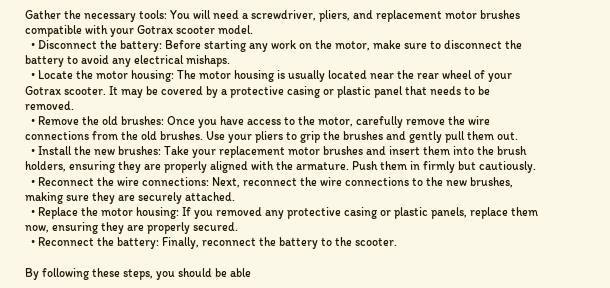Gather the necessary tools: You will need a screwdriver, pliers, and replacement motor brushes compatible with your Gotrax scooter model.
  • Disconnect the battery: Before starting any work on the motor, make sure to disconnect the battery to avoid any electrical mishaps.
  • Locate the motor housing: The motor housing is usually located near the rear wheel of your Gotrax scooter. It may be covered by a protective casing or plastic panel that needs to be removed.
  • Remove the old brushes: Once you have access to the motor, carefully remove the wire connections from the old brushes. Use your pliers to grip the brushes and gently pull them out.
  • Install the new brushes: Take your replacement motor brushes and insert them into the brush holders, ensuring they are properly aligned with the armature. Push them in firmly but cautiously.
  • Reconnect the wire connections: Next, reconnect the wire connections to the new brushes, making sure they are securely attached.
  • Replace the motor housing: If you removed any protective casing or plastic panels, replace them now, ensuring they are properly secured.
  • Reconnect the battery: Finally, reconnect the battery to the scooter.

By following these steps, you should be able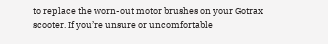to replace the worn-out motor brushes on your Gotrax scooter. If you’re unsure or uncomfortable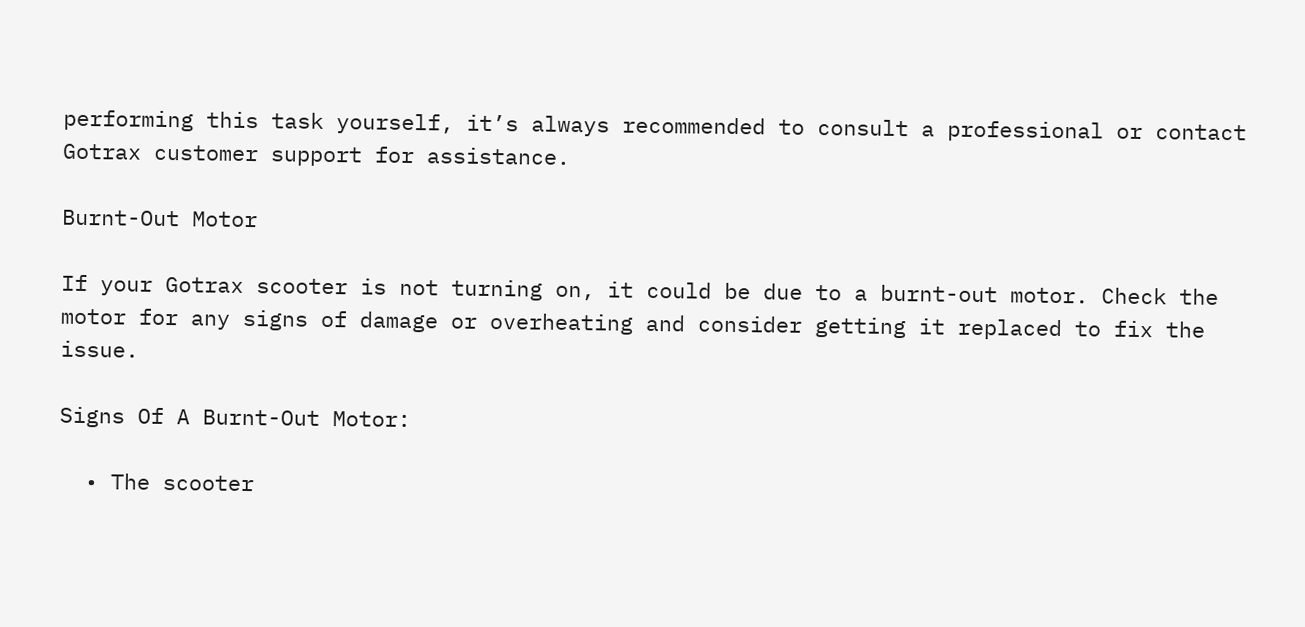performing this task yourself, it’s always recommended to consult a professional or contact Gotrax customer support for assistance.

Burnt-Out Motor

If your Gotrax scooter is not turning on, it could be due to a burnt-out motor. Check the motor for any signs of damage or overheating and consider getting it replaced to fix the issue.

Signs Of A Burnt-Out Motor:

  • The scooter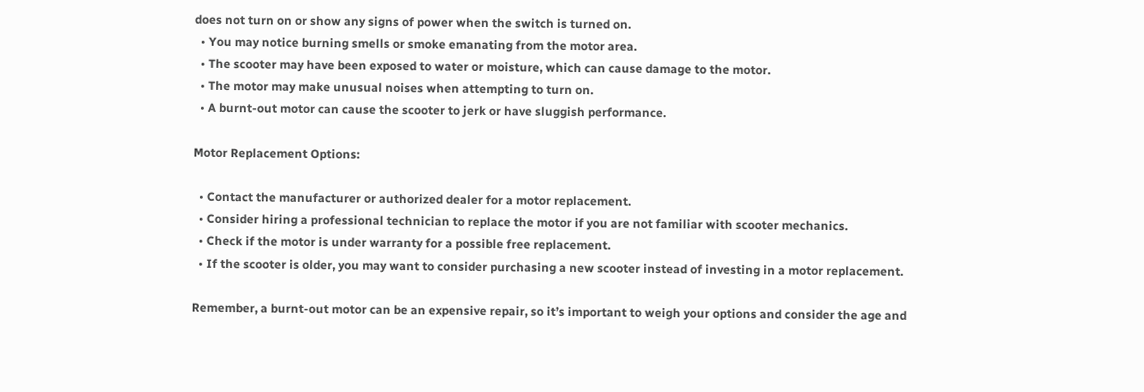does not turn on or show any signs of power when the switch is turned on.
  • You may notice burning smells or smoke emanating from the motor area.
  • The scooter may have been exposed to water or moisture, which can cause damage to the motor.
  • The motor may make unusual noises when attempting to turn on.
  • A burnt-out motor can cause the scooter to jerk or have sluggish performance.

Motor Replacement Options:

  • Contact the manufacturer or authorized dealer for a motor replacement.
  • Consider hiring a professional technician to replace the motor if you are not familiar with scooter mechanics.
  • Check if the motor is under warranty for a possible free replacement.
  • If the scooter is older, you may want to consider purchasing a new scooter instead of investing in a motor replacement.

Remember, a burnt-out motor can be an expensive repair, so it’s important to weigh your options and consider the age and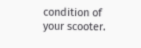condition of your scooter.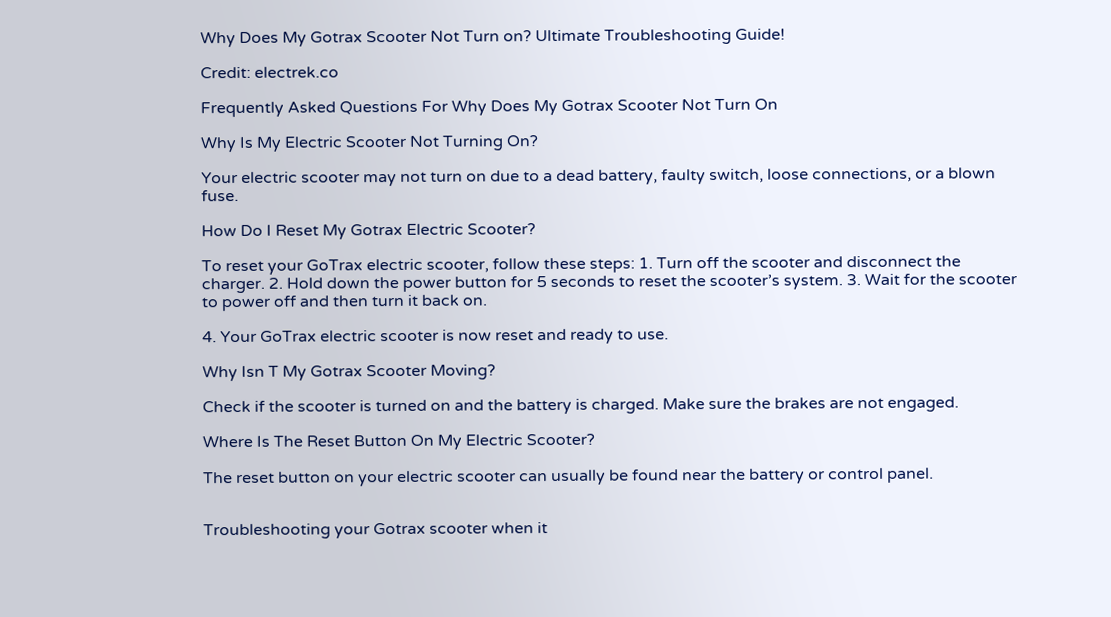Why Does My Gotrax Scooter Not Turn on? Ultimate Troubleshooting Guide!

Credit: electrek.co

Frequently Asked Questions For Why Does My Gotrax Scooter Not Turn On

Why Is My Electric Scooter Not Turning On?

Your electric scooter may not turn on due to a dead battery, faulty switch, loose connections, or a blown fuse.

How Do I Reset My Gotrax Electric Scooter?

To reset your GoTrax electric scooter, follow these steps: 1. Turn off the scooter and disconnect the charger. 2. Hold down the power button for 5 seconds to reset the scooter’s system. 3. Wait for the scooter to power off and then turn it back on.

4. Your GoTrax electric scooter is now reset and ready to use.

Why Isn T My Gotrax Scooter Moving?

Check if the scooter is turned on and the battery is charged. Make sure the brakes are not engaged.

Where Is The Reset Button On My Electric Scooter?

The reset button on your electric scooter can usually be found near the battery or control panel.


Troubleshooting your Gotrax scooter when it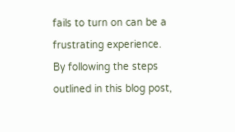fails to turn on can be a frustrating experience. By following the steps outlined in this blog post,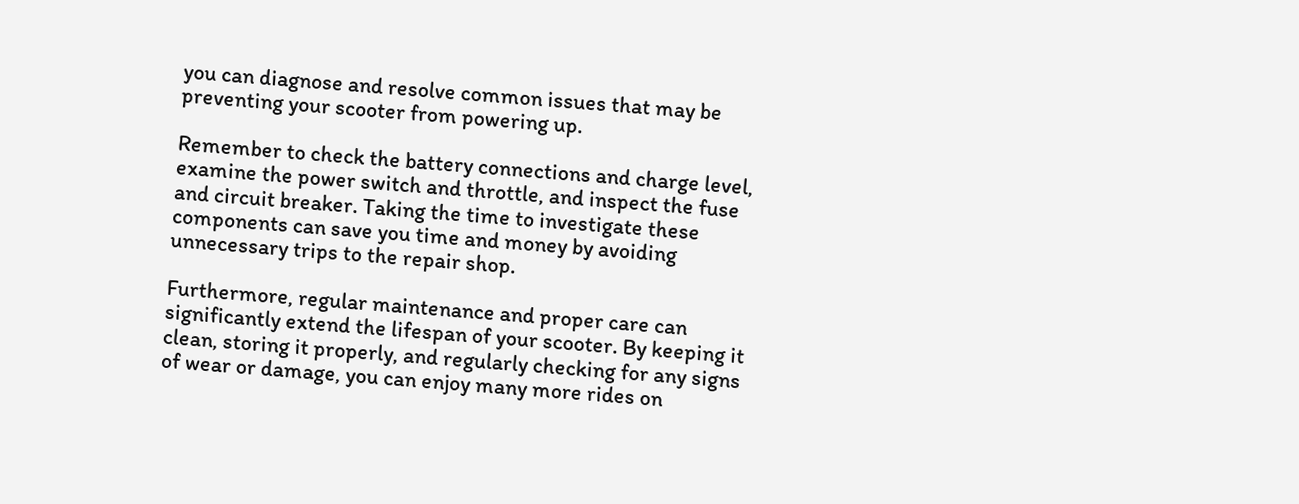you can diagnose and resolve common issues that may be preventing your scooter from powering up.

Remember to check the battery connections and charge level, examine the power switch and throttle, and inspect the fuse and circuit breaker. Taking the time to investigate these components can save you time and money by avoiding unnecessary trips to the repair shop.

Furthermore, regular maintenance and proper care can significantly extend the lifespan of your scooter. By keeping it clean, storing it properly, and regularly checking for any signs of wear or damage, you can enjoy many more rides on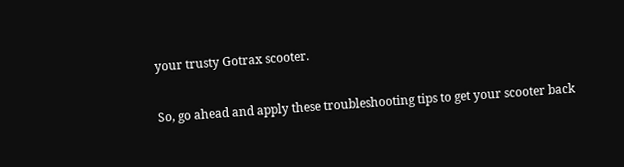your trusty Gotrax scooter.

So, go ahead and apply these troubleshooting tips to get your scooter back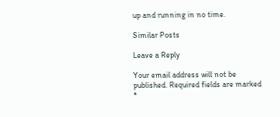up and running in no time.

Similar Posts

Leave a Reply

Your email address will not be published. Required fields are marked *